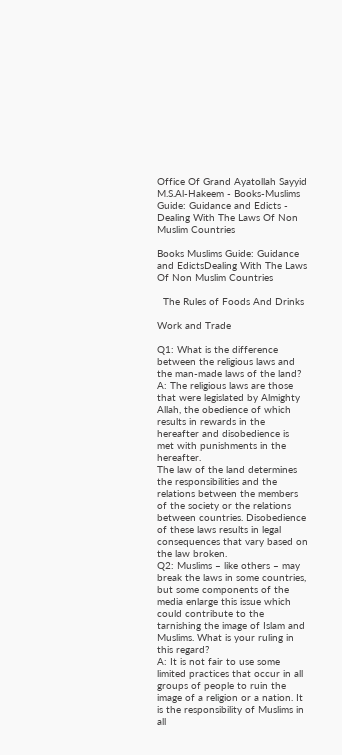Office Of Grand Ayatollah Sayyid M.S.Al-Hakeem - Books-Muslims Guide: Guidance and Edicts - Dealing With The Laws Of Non Muslim Countries

Books Muslims Guide: Guidance and EdictsDealing With The Laws Of Non Muslim Countries

  The Rules of Foods And Drinks

Work and Trade

Q1: What is the difference between the religious laws and the man-made laws of the land?
A: The religious laws are those that were legislated by Almighty Allah, the obedience of which results in rewards in the hereafter and disobedience is met with punishments in the hereafter.
The law of the land determines the responsibilities and the relations between the members of the society or the relations between countries. Disobedience of these laws results in legal consequences that vary based on the law broken.
Q2: Muslims – like others – may break the laws in some countries, but some components of the media enlarge this issue which could contribute to the tarnishing the image of Islam and Muslims. What is your ruling in this regard?
A: It is not fair to use some limited practices that occur in all groups of people to ruin the image of a religion or a nation. It is the responsibility of Muslims in all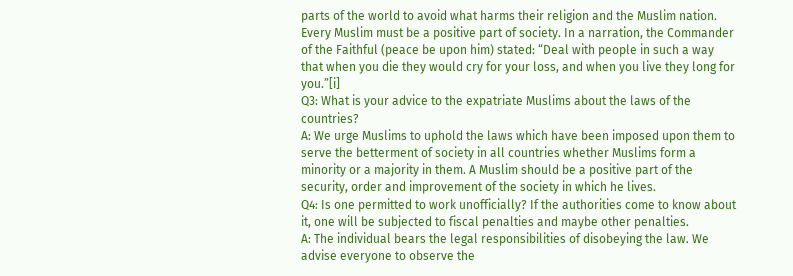parts of the world to avoid what harms their religion and the Muslim nation. Every Muslim must be a positive part of society. In a narration, the Commander of the Faithful (peace be upon him) stated: “Deal with people in such a way that when you die they would cry for your loss, and when you live they long for you.”[i]
Q3: What is your advice to the expatriate Muslims about the laws of the countries?
A: We urge Muslims to uphold the laws which have been imposed upon them to serve the betterment of society in all countries whether Muslims form a minority or a majority in them. A Muslim should be a positive part of the security, order and improvement of the society in which he lives.
Q4: Is one permitted to work unofficially? If the authorities come to know about it, one will be subjected to fiscal penalties and maybe other penalties.
A: The individual bears the legal responsibilities of disobeying the law. We advise everyone to observe the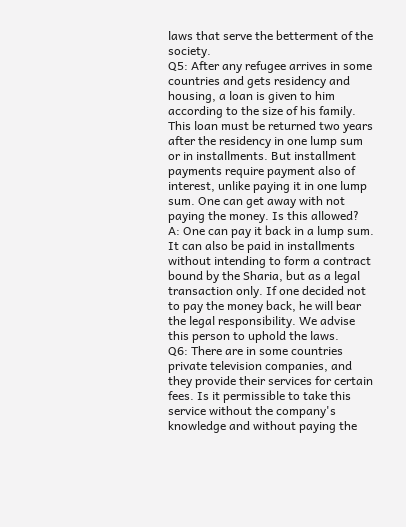laws that serve the betterment of the society.
Q5: After any refugee arrives in some countries and gets residency and housing, a loan is given to him according to the size of his family. This loan must be returned two years after the residency in one lump sum or in installments. But installment payments require payment also of interest, unlike paying it in one lump sum. One can get away with not paying the money. Is this allowed?
A: One can pay it back in a lump sum. It can also be paid in installments without intending to form a contract bound by the Sharia, but as a legal transaction only. If one decided not to pay the money back, he will bear the legal responsibility. We advise this person to uphold the laws.
Q6: There are in some countries private television companies, and they provide their services for certain fees. Is it permissible to take this service without the company's knowledge and without paying the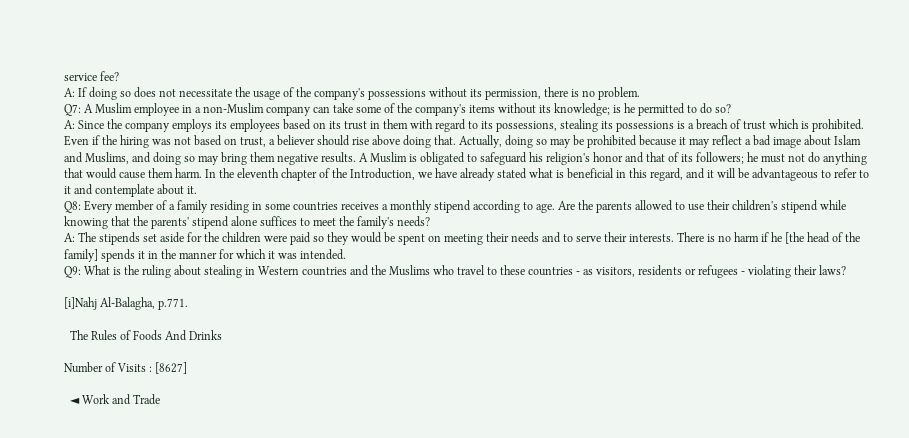service fee?
A: If doing so does not necessitate the usage of the company's possessions without its permission, there is no problem.
Q7: A Muslim employee in a non-Muslim company can take some of the company's items without its knowledge; is he permitted to do so?
A: Since the company employs its employees based on its trust in them with regard to its possessions, stealing its possessions is a breach of trust which is prohibited. Even if the hiring was not based on trust, a believer should rise above doing that. Actually, doing so may be prohibited because it may reflect a bad image about Islam and Muslims, and doing so may bring them negative results. A Muslim is obligated to safeguard his religion's honor and that of its followers; he must not do anything that would cause them harm. In the eleventh chapter of the Introduction, we have already stated what is beneficial in this regard, and it will be advantageous to refer to it and contemplate about it.
Q8: Every member of a family residing in some countries receives a monthly stipend according to age. Are the parents allowed to use their children's stipend while knowing that the parents' stipend alone suffices to meet the family's needs?
A: The stipends set aside for the children were paid so they would be spent on meeting their needs and to serve their interests. There is no harm if he [the head of the family] spends it in the manner for which it was intended.
Q9: What is the ruling about stealing in Western countries and the Muslims who travel to these countries - as visitors, residents or refugees - violating their laws?

[i]Nahj Al-Balagha, p.771.

  The Rules of Foods And Drinks

Number of Visits : [8627]

  ◄ Work and Trade